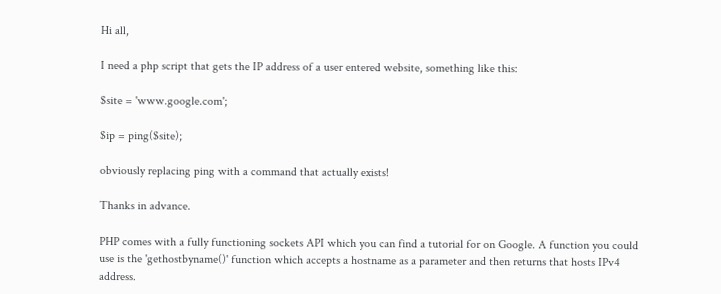Hi all,

I need a php script that gets the IP address of a user entered website, something like this:

$site = 'www.google.com';

$ip = ping($site);

obviously replacing ping with a command that actually exists!

Thanks in advance.

PHP comes with a fully functioning sockets API which you can find a tutorial for on Google. A function you could use is the 'gethostbyname()' function which accepts a hostname as a parameter and then returns that hosts IPv4 address.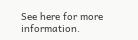See here for more information.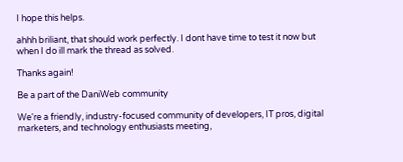I hope this helps.

ahhh briliant, that should work perfectly. I dont have time to test it now but when I do ill mark the thread as solved.

Thanks again!

Be a part of the DaniWeb community

We're a friendly, industry-focused community of developers, IT pros, digital marketers, and technology enthusiasts meeting,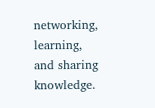networking, learning, and sharing knowledge.